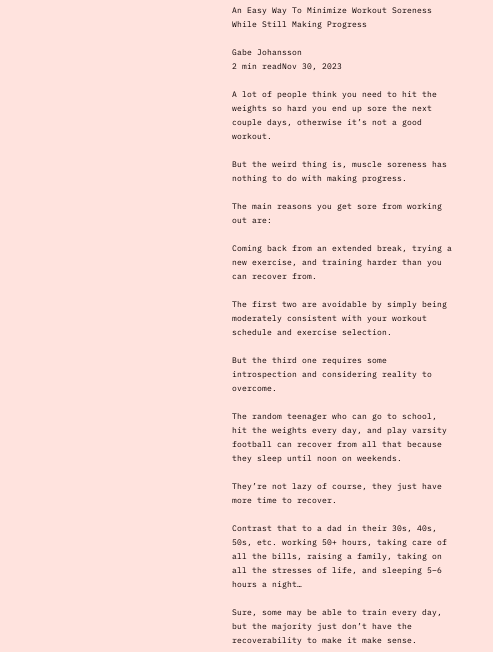An Easy Way To Minimize Workout Soreness While Still Making Progress

Gabe Johansson
2 min readNov 30, 2023

A lot of people think you need to hit the weights so hard you end up sore the next couple days, otherwise it’s not a good workout.

But the weird thing is, muscle soreness has nothing to do with making progress.

The main reasons you get sore from working out are:

Coming back from an extended break, trying a new exercise, and training harder than you can recover from.

The first two are avoidable by simply being moderately consistent with your workout schedule and exercise selection.

But the third one requires some introspection and considering reality to overcome.

The random teenager who can go to school, hit the weights every day, and play varsity football can recover from all that because they sleep until noon on weekends.

They’re not lazy of course, they just have more time to recover.

Contrast that to a dad in their 30s, 40s, 50s, etc. working 50+ hours, taking care of all the bills, raising a family, taking on all the stresses of life, and sleeping 5–6 hours a night…

Sure, some may be able to train every day, but the majority just don’t have the recoverability to make it make sense.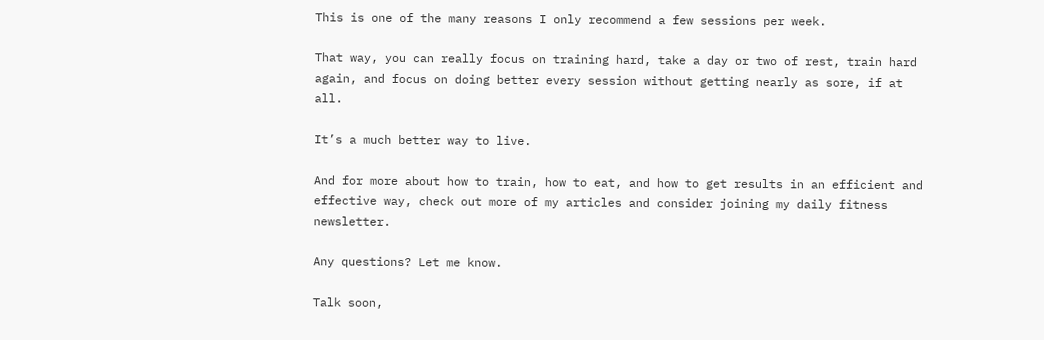This is one of the many reasons I only recommend a few sessions per week.

That way, you can really focus on training hard, take a day or two of rest, train hard again, and focus on doing better every session without getting nearly as sore, if at all.

It’s a much better way to live.

And for more about how to train, how to eat, and how to get results in an efficient and effective way, check out more of my articles and consider joining my daily fitness newsletter.

Any questions? Let me know.

Talk soon,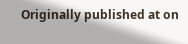Originally published at on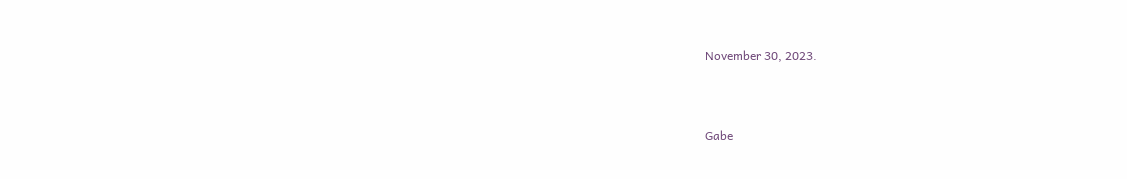November 30, 2023.



Gabe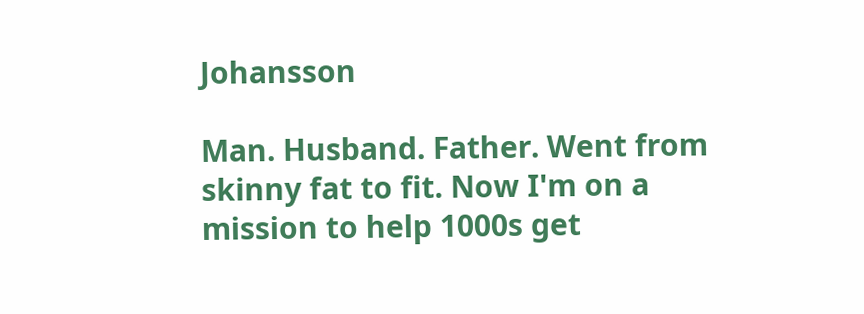Johansson

Man. Husband. Father. Went from skinny fat to fit. Now I'm on a mission to help 1000s get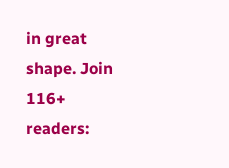in great shape. Join 116+ readers: